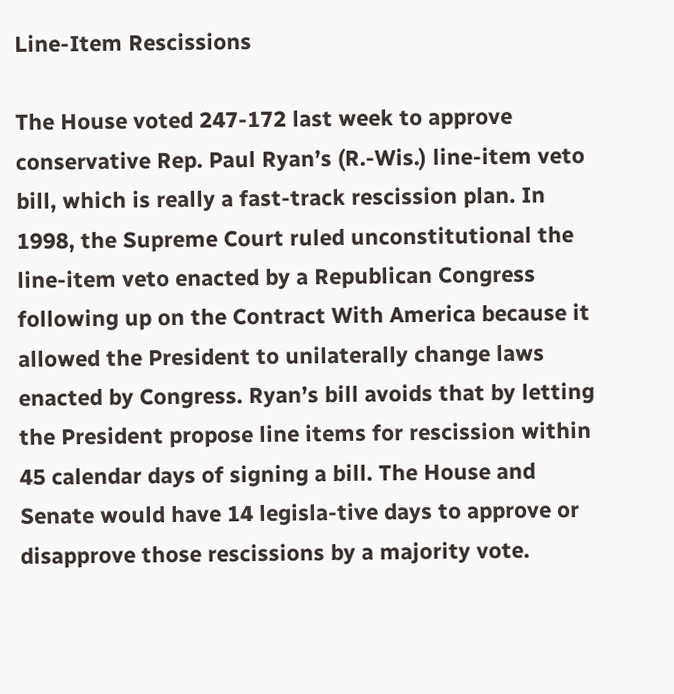Line-Item Rescissions

The House voted 247-172 last week to approve conservative Rep. Paul Ryan’s (R.-Wis.) line-item veto bill, which is really a fast-track rescission plan. In 1998, the Supreme Court ruled unconstitutional the line-item veto enacted by a Republican Congress following up on the Contract With America because it allowed the President to unilaterally change laws enacted by Congress. Ryan’s bill avoids that by letting the President propose line items for rescission within 45 calendar days of signing a bill. The House and Senate would have 14 legisla-tive days to approve or disapprove those rescissions by a majority vote.